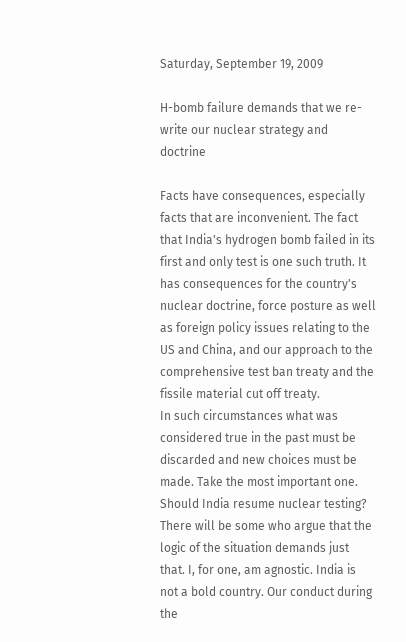Saturday, September 19, 2009

H-bomb failure demands that we re-write our nuclear strategy and doctrine

Facts have consequences, especially facts that are inconvenient. The fact that India's hydrogen bomb failed in its first and only test is one such truth. It has consequences for the country's nuclear doctrine, force posture as well as foreign policy issues relating to the US and China, and our approach to the comprehensive test ban treaty and the fissile material cut off treaty.
In such circumstances what was considered true in the past must be discarded and new choices must be made. Take the most important one. Should India resume nuclear testing? There will be some who argue that the logic of the situation demands just that. I, for one, am agnostic. India is not a bold country. Our conduct during the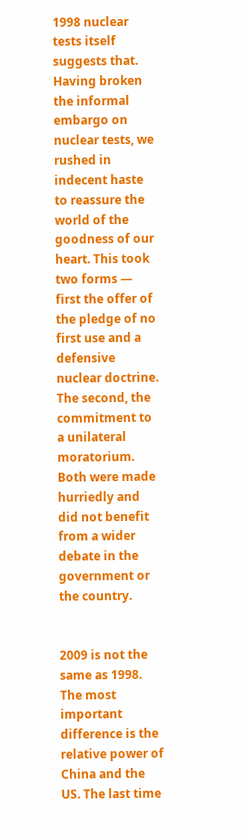1998 nuclear tests itself suggests that.
Having broken the informal embargo on nuclear tests, we rushed in indecent haste to reassure the world of the goodness of our heart. This took two forms — first the offer of the pledge of no first use and a defensive nuclear doctrine. The second, the commitment to a unilateral moratorium. Both were made hurriedly and did not benefit from a wider debate in the government or the country.


2009 is not the same as 1998. The most important difference is the relative power of China and the US. The last time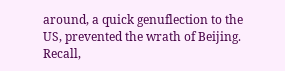around, a quick genuflection to the US, prevented the wrath of Beijing. Recall,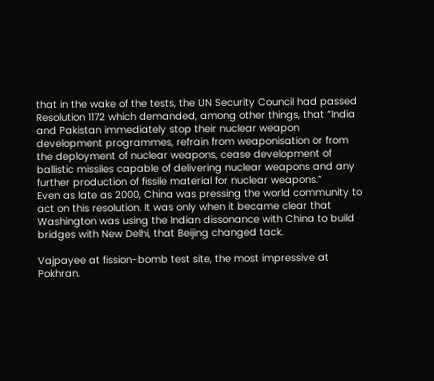that in the wake of the tests, the UN Security Council had passed Resolution 1172 which demanded, among other things, that “India and Pakistan immediately stop their nuclear weapon development programmes, refrain from weaponisation or from the deployment of nuclear weapons, cease development of ballistic missiles capable of delivering nuclear weapons and any further production of fissile material for nuclear weapons.”
Even as late as 2000, China was pressing the world community to act on this resolution. It was only when it became clear that Washington was using the Indian dissonance with China to build bridges with New Delhi, that Beijing changed tack.

Vajpayee at fission-bomb test site, the most impressive at Pokhran.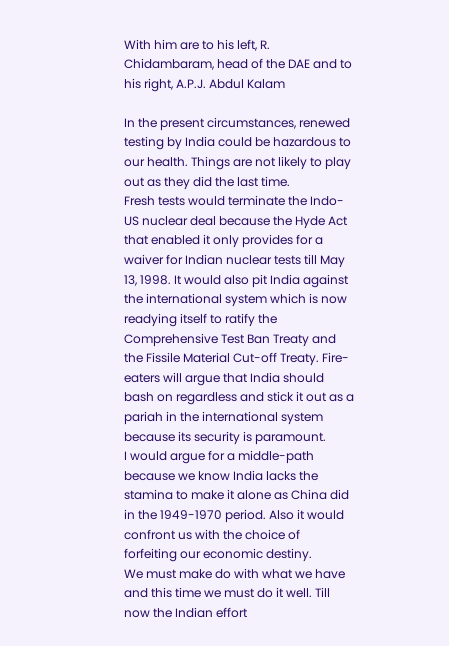With him are to his left, R. Chidambaram, head of the DAE and to his right, A.P.J. Abdul Kalam

In the present circumstances, renewed testing by India could be hazardous to our health. Things are not likely to play out as they did the last time.
Fresh tests would terminate the Indo-US nuclear deal because the Hyde Act that enabled it only provides for a waiver for Indian nuclear tests till May 13, 1998. It would also pit India against the international system which is now readying itself to ratify the Comprehensive Test Ban Treaty and the Fissile Material Cut-off Treaty. Fire-eaters will argue that India should bash on regardless and stick it out as a pariah in the international system because its security is paramount.
I would argue for a middle-path because we know India lacks the stamina to make it alone as China did in the 1949-1970 period. Also it would confront us with the choice of forfeiting our economic destiny.
We must make do with what we have and this time we must do it well. Till now the Indian effort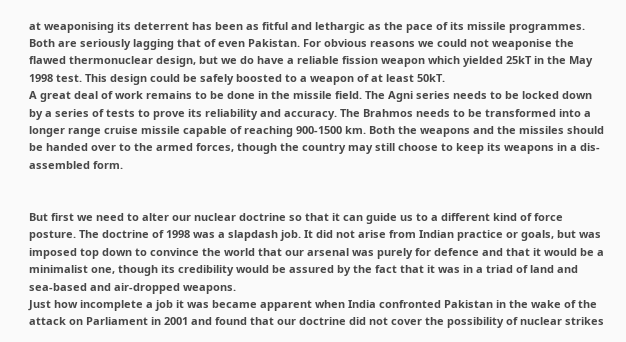at weaponising its deterrent has been as fitful and lethargic as the pace of its missile programmes. Both are seriously lagging that of even Pakistan. For obvious reasons we could not weaponise the flawed thermonuclear design, but we do have a reliable fission weapon which yielded 25kT in the May 1998 test. This design could be safely boosted to a weapon of at least 50kT.
A great deal of work remains to be done in the missile field. The Agni series needs to be locked down by a series of tests to prove its reliability and accuracy. The Brahmos needs to be transformed into a longer range cruise missile capable of reaching 900-1500 km. Both the weapons and the missiles should be handed over to the armed forces, though the country may still choose to keep its weapons in a dis-assembled form.


But first we need to alter our nuclear doctrine so that it can guide us to a different kind of force posture. The doctrine of 1998 was a slapdash job. It did not arise from Indian practice or goals, but was imposed top down to convince the world that our arsenal was purely for defence and that it would be a minimalist one, though its credibility would be assured by the fact that it was in a triad of land and sea-based and air-dropped weapons.
Just how incomplete a job it was became apparent when India confronted Pakistan in the wake of the attack on Parliament in 2001 and found that our doctrine did not cover the possibility of nuclear strikes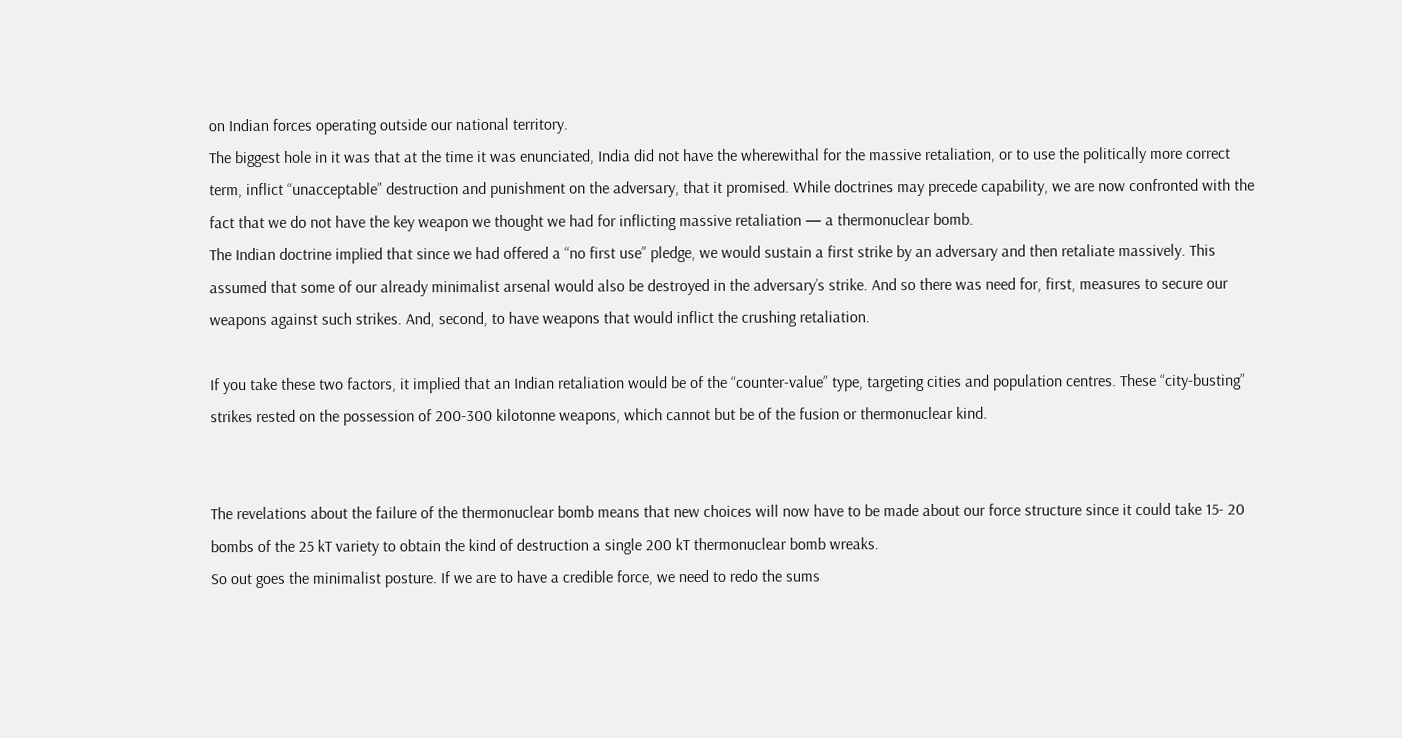on Indian forces operating outside our national territory.
The biggest hole in it was that at the time it was enunciated, India did not have the wherewithal for the massive retaliation, or to use the politically more correct term, inflict “unacceptable” destruction and punishment on the adversary, that it promised. While doctrines may precede capability, we are now confronted with the fact that we do not have the key weapon we thought we had for inflicting massive retaliation — a thermonuclear bomb.
The Indian doctrine implied that since we had offered a “no first use” pledge, we would sustain a first strike by an adversary and then retaliate massively. This assumed that some of our already minimalist arsenal would also be destroyed in the adversary’s strike. And so there was need for, first, measures to secure our weapons against such strikes. And, second, to have weapons that would inflict the crushing retaliation.

If you take these two factors, it implied that an Indian retaliation would be of the “counter-value” type, targeting cities and population centres. These “city-busting” strikes rested on the possession of 200-300 kilotonne weapons, which cannot but be of the fusion or thermonuclear kind.


The revelations about the failure of the thermonuclear bomb means that new choices will now have to be made about our force structure since it could take 15- 20 bombs of the 25 kT variety to obtain the kind of destruction a single 200 kT thermonuclear bomb wreaks.
So out goes the minimalist posture. If we are to have a credible force, we need to redo the sums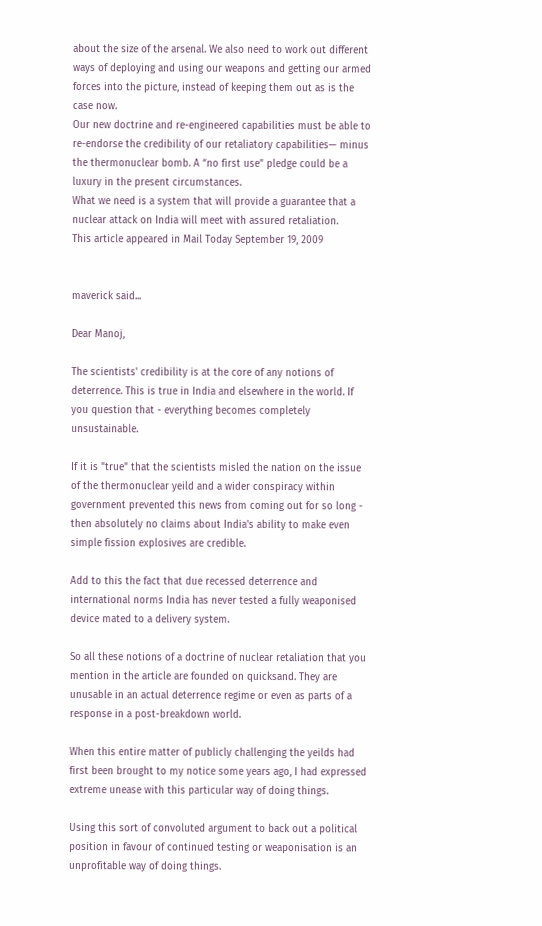about the size of the arsenal. We also need to work out different ways of deploying and using our weapons and getting our armed forces into the picture, instead of keeping them out as is the case now.
Our new doctrine and re-engineered capabilities must be able to re-endorse the credibility of our retaliatory capabilities— minus the thermonuclear bomb. A “no first use” pledge could be a luxury in the present circumstances.
What we need is a system that will provide a guarantee that a nuclear attack on India will meet with assured retaliation.
This article appeared in Mail Today September 19, 2009


maverick said...

Dear Manoj,

The scientists' credibility is at the core of any notions of deterrence. This is true in India and elsewhere in the world. If you question that - everything becomes completely unsustainable.

If it is "true" that the scientists misled the nation on the issue of the thermonuclear yeild and a wider conspiracy within government prevented this news from coming out for so long - then absolutely no claims about India's ability to make even simple fission explosives are credible.

Add to this the fact that due recessed deterrence and international norms India has never tested a fully weaponised device mated to a delivery system.

So all these notions of a doctrine of nuclear retaliation that you mention in the article are founded on quicksand. They are unusable in an actual deterrence regime or even as parts of a response in a post-breakdown world.

When this entire matter of publicly challenging the yeilds had first been brought to my notice some years ago, I had expressed extreme unease with this particular way of doing things.

Using this sort of convoluted argument to back out a political position in favour of continued testing or weaponisation is an unprofitable way of doing things.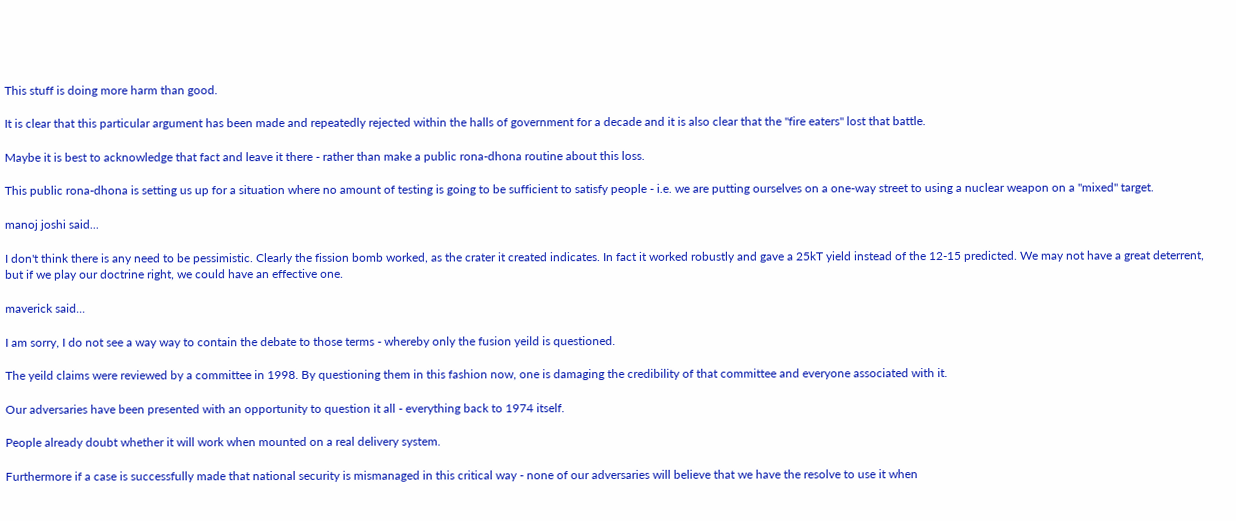This stuff is doing more harm than good.

It is clear that this particular argument has been made and repeatedly rejected within the halls of government for a decade and it is also clear that the "fire eaters" lost that battle.

Maybe it is best to acknowledge that fact and leave it there - rather than make a public rona-dhona routine about this loss.

This public rona-dhona is setting us up for a situation where no amount of testing is going to be sufficient to satisfy people - i.e. we are putting ourselves on a one-way street to using a nuclear weapon on a "mixed" target.

manoj joshi said...

I don't think there is any need to be pessimistic. Clearly the fission bomb worked, as the crater it created indicates. In fact it worked robustly and gave a 25kT yield instead of the 12-15 predicted. We may not have a great deterrent, but if we play our doctrine right, we could have an effective one.

maverick said...

I am sorry, I do not see a way way to contain the debate to those terms - whereby only the fusion yeild is questioned.

The yeild claims were reviewed by a committee in 1998. By questioning them in this fashion now, one is damaging the credibility of that committee and everyone associated with it.

Our adversaries have been presented with an opportunity to question it all - everything back to 1974 itself.

People already doubt whether it will work when mounted on a real delivery system.

Furthermore if a case is successfully made that national security is mismanaged in this critical way - none of our adversaries will believe that we have the resolve to use it when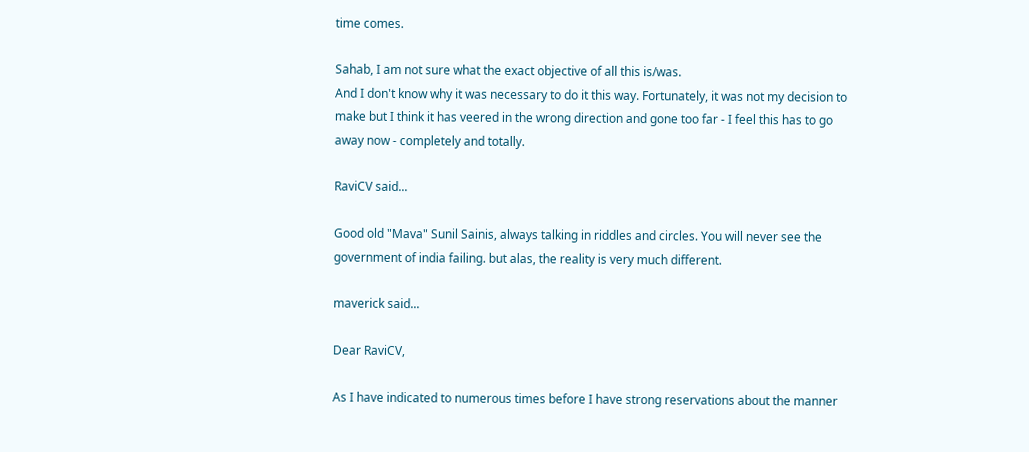time comes.

Sahab, I am not sure what the exact objective of all this is/was.
And I don't know why it was necessary to do it this way. Fortunately, it was not my decision to make but I think it has veered in the wrong direction and gone too far - I feel this has to go away now - completely and totally.

RaviCV said...

Good old "Mava" Sunil Sainis, always talking in riddles and circles. You will never see the government of india failing. but alas, the reality is very much different.

maverick said...

Dear RaviCV,

As I have indicated to numerous times before I have strong reservations about the manner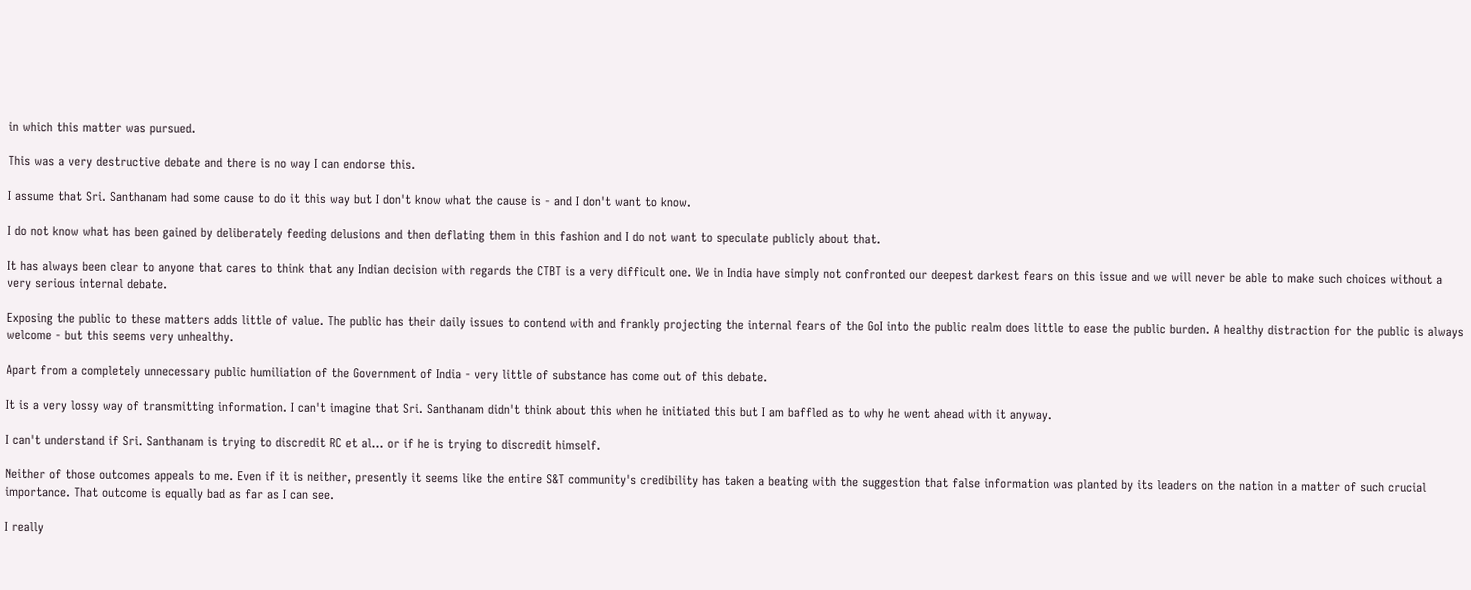in which this matter was pursued.

This was a very destructive debate and there is no way I can endorse this.

I assume that Sri. Santhanam had some cause to do it this way but I don't know what the cause is - and I don't want to know.

I do not know what has been gained by deliberately feeding delusions and then deflating them in this fashion and I do not want to speculate publicly about that.

It has always been clear to anyone that cares to think that any Indian decision with regards the CTBT is a very difficult one. We in India have simply not confronted our deepest darkest fears on this issue and we will never be able to make such choices without a very serious internal debate.

Exposing the public to these matters adds little of value. The public has their daily issues to contend with and frankly projecting the internal fears of the GoI into the public realm does little to ease the public burden. A healthy distraction for the public is always welcome - but this seems very unhealthy.

Apart from a completely unnecessary public humiliation of the Government of India - very little of substance has come out of this debate.

It is a very lossy way of transmitting information. I can't imagine that Sri. Santhanam didn't think about this when he initiated this but I am baffled as to why he went ahead with it anyway.

I can't understand if Sri. Santhanam is trying to discredit RC et al... or if he is trying to discredit himself.

Neither of those outcomes appeals to me. Even if it is neither, presently it seems like the entire S&T community's credibility has taken a beating with the suggestion that false information was planted by its leaders on the nation in a matter of such crucial importance. That outcome is equally bad as far as I can see.

I really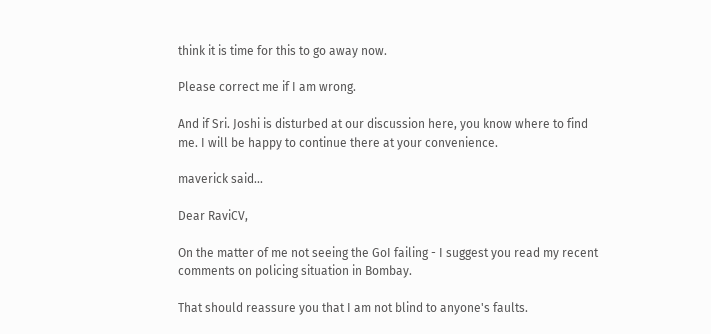think it is time for this to go away now.

Please correct me if I am wrong.

And if Sri. Joshi is disturbed at our discussion here, you know where to find me. I will be happy to continue there at your convenience.

maverick said...

Dear RaviCV,

On the matter of me not seeing the GoI failing - I suggest you read my recent comments on policing situation in Bombay.

That should reassure you that I am not blind to anyone's faults.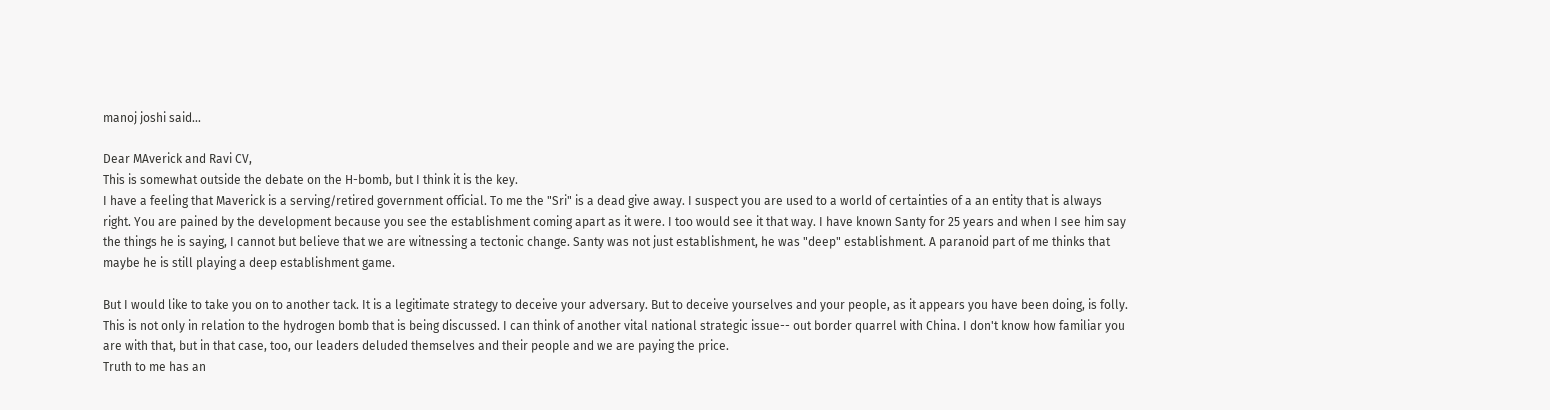manoj joshi said...

Dear MAverick and Ravi CV,
This is somewhat outside the debate on the H-bomb, but I think it is the key.
I have a feeling that Maverick is a serving/retired government official. To me the "Sri" is a dead give away. I suspect you are used to a world of certainties of a an entity that is always right. You are pained by the development because you see the establishment coming apart as it were. I too would see it that way. I have known Santy for 25 years and when I see him say the things he is saying, I cannot but believe that we are witnessing a tectonic change. Santy was not just establishment, he was "deep" establishment. A paranoid part of me thinks that maybe he is still playing a deep establishment game.

But I would like to take you on to another tack. It is a legitimate strategy to deceive your adversary. But to deceive yourselves and your people, as it appears you have been doing, is folly.
This is not only in relation to the hydrogen bomb that is being discussed. I can think of another vital national strategic issue-- out border quarrel with China. I don't know how familiar you are with that, but in that case, too, our leaders deluded themselves and their people and we are paying the price.
Truth to me has an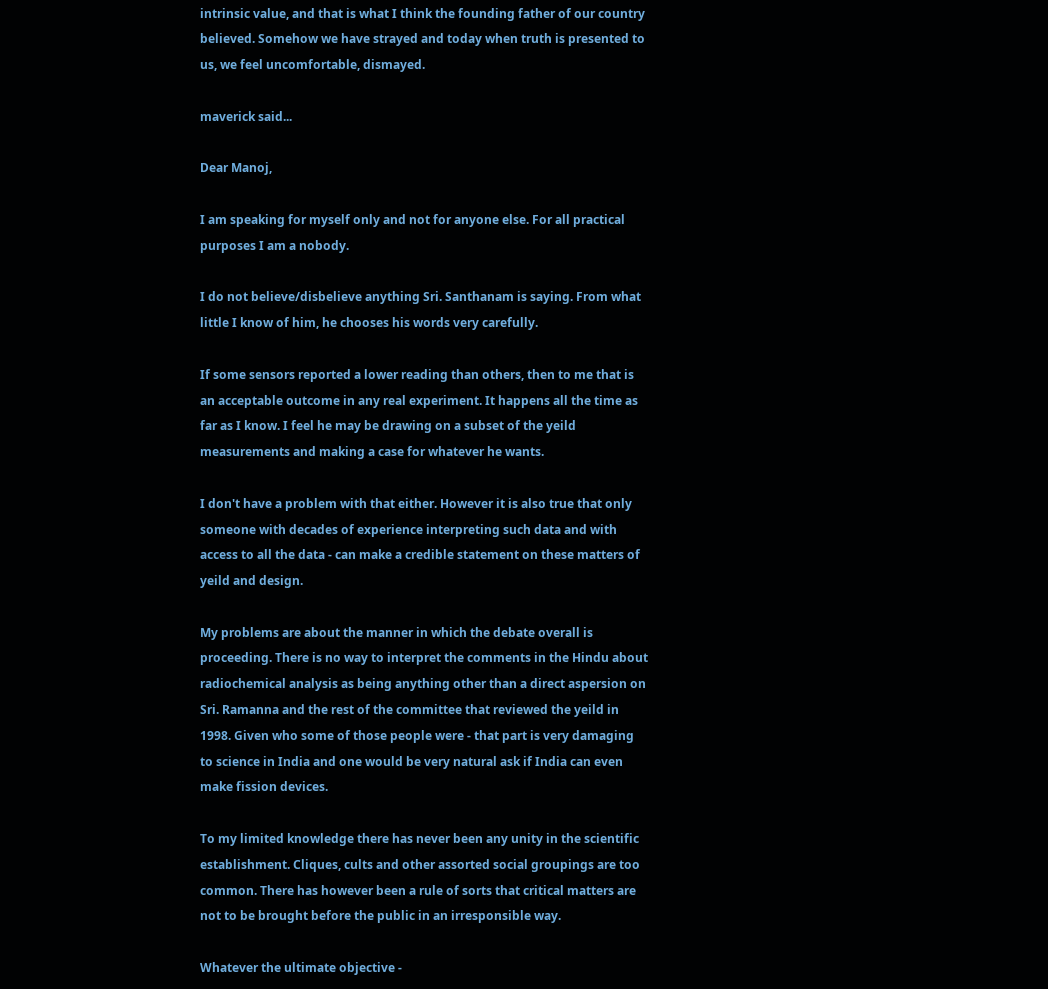intrinsic value, and that is what I think the founding father of our country believed. Somehow we have strayed and today when truth is presented to us, we feel uncomfortable, dismayed.

maverick said...

Dear Manoj,

I am speaking for myself only and not for anyone else. For all practical purposes I am a nobody.

I do not believe/disbelieve anything Sri. Santhanam is saying. From what little I know of him, he chooses his words very carefully.

If some sensors reported a lower reading than others, then to me that is an acceptable outcome in any real experiment. It happens all the time as far as I know. I feel he may be drawing on a subset of the yeild measurements and making a case for whatever he wants.

I don't have a problem with that either. However it is also true that only someone with decades of experience interpreting such data and with access to all the data - can make a credible statement on these matters of yeild and design.

My problems are about the manner in which the debate overall is proceeding. There is no way to interpret the comments in the Hindu about radiochemical analysis as being anything other than a direct aspersion on Sri. Ramanna and the rest of the committee that reviewed the yeild in 1998. Given who some of those people were - that part is very damaging to science in India and one would be very natural ask if India can even make fission devices.

To my limited knowledge there has never been any unity in the scientific establishment. Cliques, cults and other assorted social groupings are too common. There has however been a rule of sorts that critical matters are not to be brought before the public in an irresponsible way.

Whatever the ultimate objective -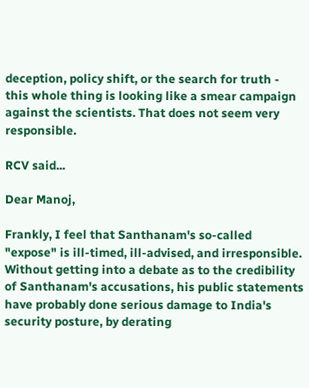deception, policy shift, or the search for truth - this whole thing is looking like a smear campaign against the scientists. That does not seem very responsible.

RCV said...

Dear Manoj,

Frankly, I feel that Santhanam's so-called "expose" is ill-timed, ill-advised, and irresponsible. Without getting into a debate as to the credibility of Santhanam's accusations, his public statements have probably done serious damage to India's security posture, by derating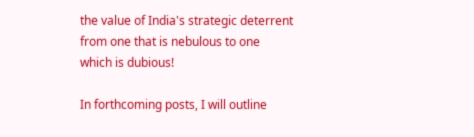the value of India's strategic deterrent from one that is nebulous to one which is dubious!

In forthcoming posts, I will outline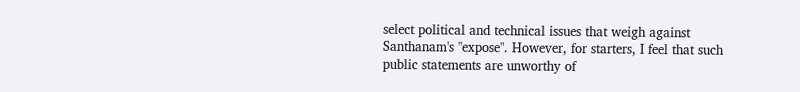select political and technical issues that weigh against Santhanam's "expose". However, for starters, I feel that such public statements are unworthy of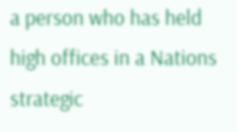a person who has held high offices in a Nations strategic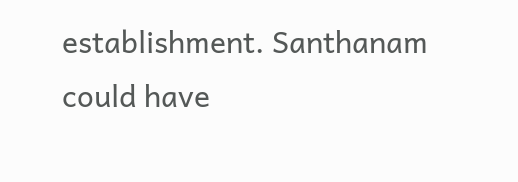establishment. Santhanam could have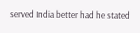served India better had he stated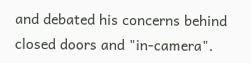and debated his concerns behind closed doors and "in-camera".